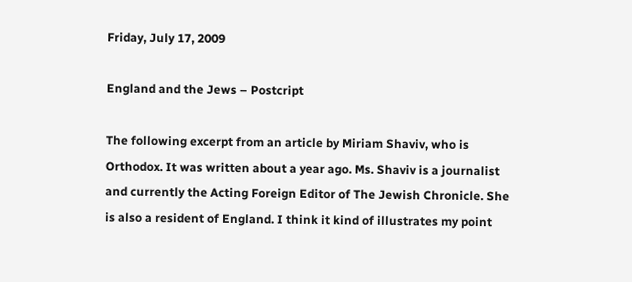Friday, July 17, 2009

England and the Jews – Postcript

The following excerpt from an article by Miriam Shaviv, who is Orthodox. It was written about a year ago. Ms. Shaviv is a journalist and currently the Acting Foreign Editor of The Jewish Chronicle. She is also a resident of England. I think it kind of illustrates my point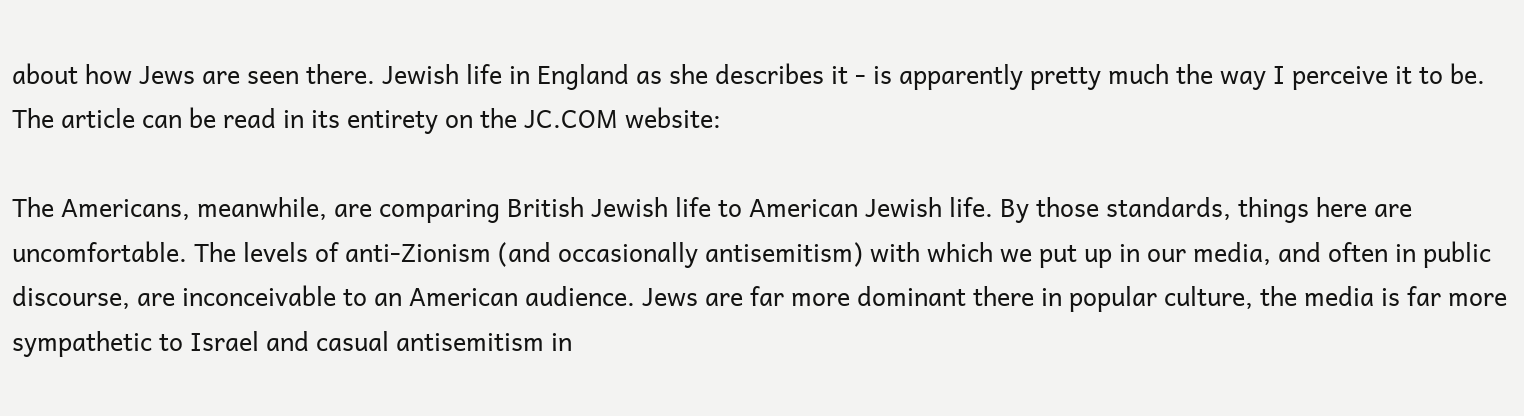about how Jews are seen there. Jewish life in England as she describes it - is apparently pretty much the way I perceive it to be. The article can be read in its entirety on the JC.COM website:

The Americans, meanwhile, are comparing British Jewish life to American Jewish life. By those standards, things here are uncomfortable. The levels of anti-Zionism (and occasionally antisemitism) with which we put up in our media, and often in public discourse, are inconceivable to an American audience. Jews are far more dominant there in popular culture, the media is far more sympathetic to Israel and casual antisemitism in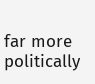far more politically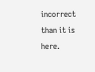incorrect than it is here.